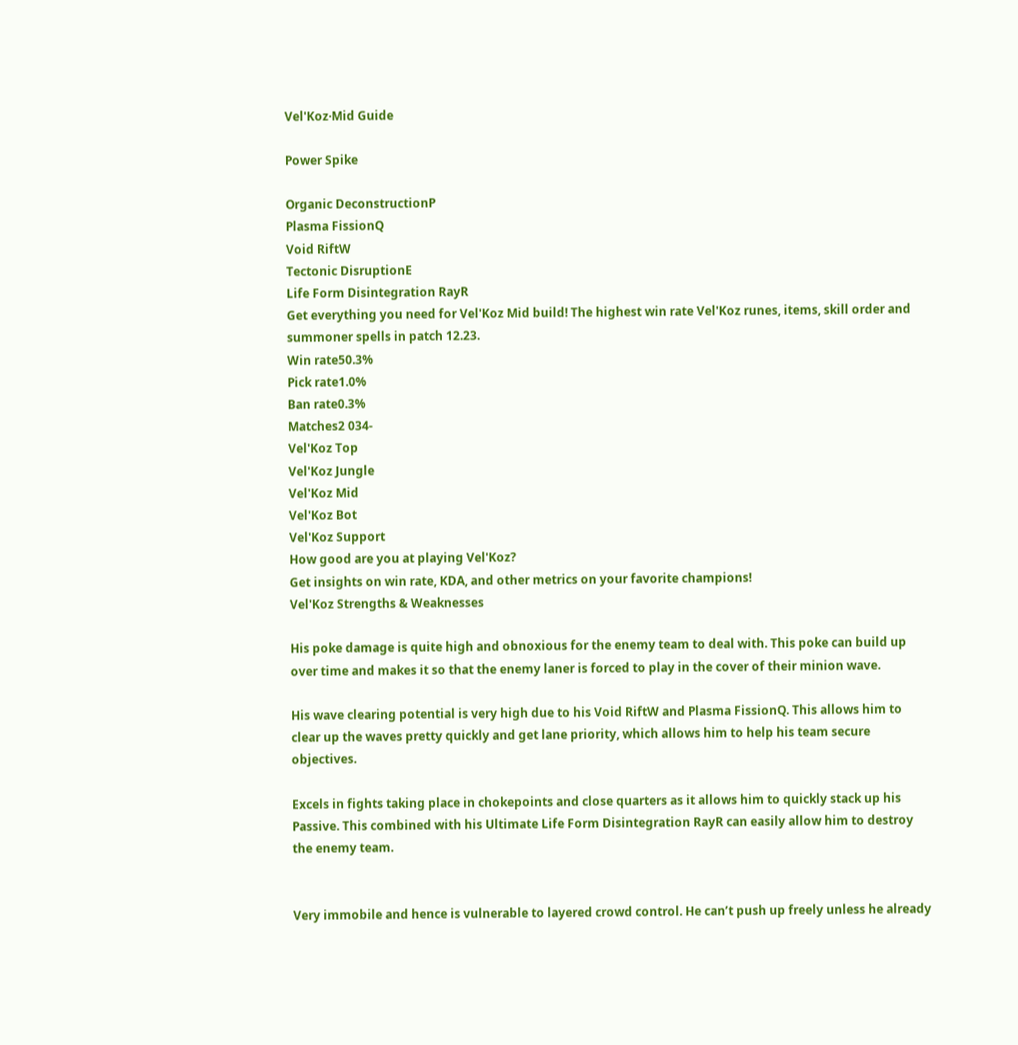Vel'Koz·Mid Guide

Power Spike

Organic DeconstructionP
Plasma FissionQ
Void RiftW
Tectonic DisruptionE
Life Form Disintegration RayR
Get everything you need for Vel'Koz Mid build! The highest win rate Vel'Koz runes, items, skill order and summoner spells in patch 12.23.
Win rate50.3%
Pick rate1.0%
Ban rate0.3%
Matches2 034-
Vel'Koz Top
Vel'Koz Jungle
Vel'Koz Mid
Vel'Koz Bot
Vel'Koz Support
How good are you at playing Vel'Koz?
Get insights on win rate, KDA, and other metrics on your favorite champions!
Vel'Koz Strengths & Weaknesses

His poke damage is quite high and obnoxious for the enemy team to deal with. This poke can build up over time and makes it so that the enemy laner is forced to play in the cover of their minion wave.

His wave clearing potential is very high due to his Void RiftW and Plasma FissionQ. This allows him to clear up the waves pretty quickly and get lane priority, which allows him to help his team secure objectives.

Excels in fights taking place in chokepoints and close quarters as it allows him to quickly stack up his Passive. This combined with his Ultimate Life Form Disintegration RayR can easily allow him to destroy the enemy team.


Very immobile and hence is vulnerable to layered crowd control. He can’t push up freely unless he already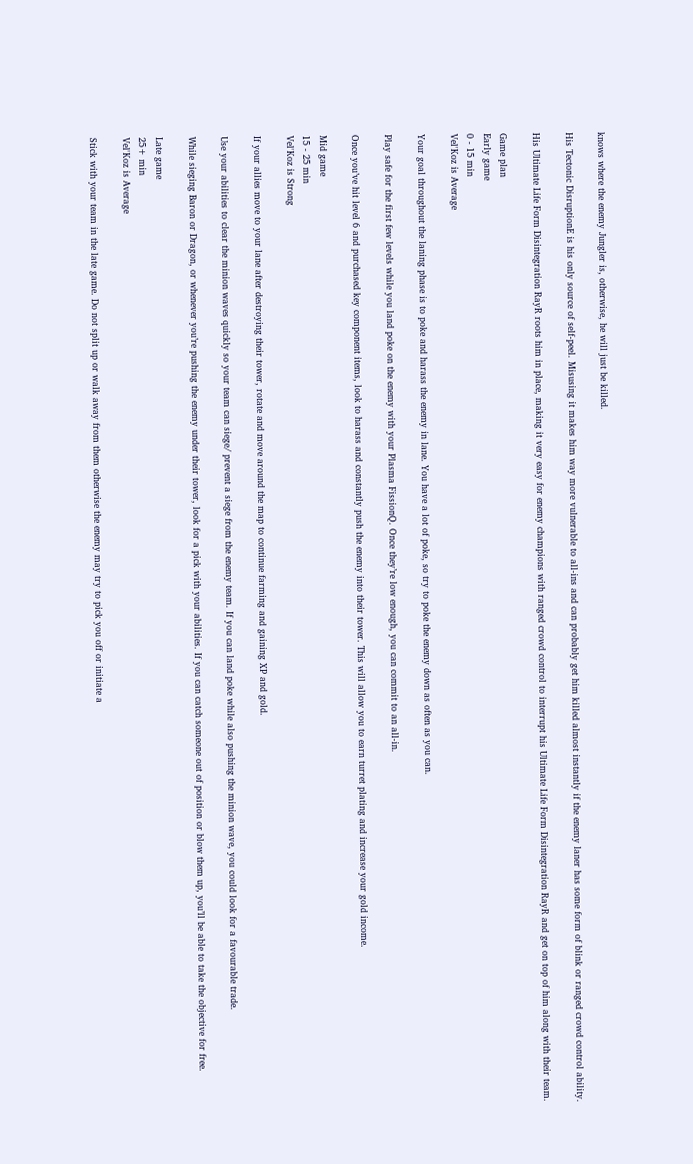knows where the enemy Jungler is, otherwise, he will just be killed.

His Tectonic DisruptionE is his only source of self-peel. Misusing it makes him way more vulnerable to all-ins and can probably get him killed almost instantly if the enemy laner has some form of blink or ranged crowd control ability.

His Ultimate Life Form Disintegration RayR roots him in place, making it very easy for enemy champions with ranged crowd control to interrupt his Ultimate Life Form Disintegration RayR and get on top of him along with their team.

Game plan
Early game
0 - 15 min
Vel'Koz is Average

Your goal throughout the laning phase is to poke and harass the enemy in lane. You have a lot of poke, so try to poke the enemy down as often as you can.

Play safe for the first few levels while you land poke on the enemy with your Plasma FissionQ. Once they’re low enough, you can commit to an all-in.

Once you’ve hit level 6 and purchased key component items, look to harass and constantly push the enemy into their tower. This will allow you to earn turret plating and increase your gold income.

Mid game
15 - 25 min
Vel'Koz is Strong

If your allies move to your lane after destroying their tower, rotate and move around the map to continue farming and gaining XP and gold.

Use your abilities to clear the minion waves quickly so your team can siege/ prevent a siege from the enemy team. If you can land poke while also pushing the minion wave, you could look for a favourable trade.

While sieging Baron or Dragon, or whenever you’re pushing the enemy under their tower, look for a pick with your abilities. If you can catch someone out of position or blow them up, you’ll be able to take the objective for free.

Late game
25+ min
Vel'Koz is Average

Stick with your team in the late game. Do not split up or walk away from them otherwise the enemy may try to pick you off or initiate a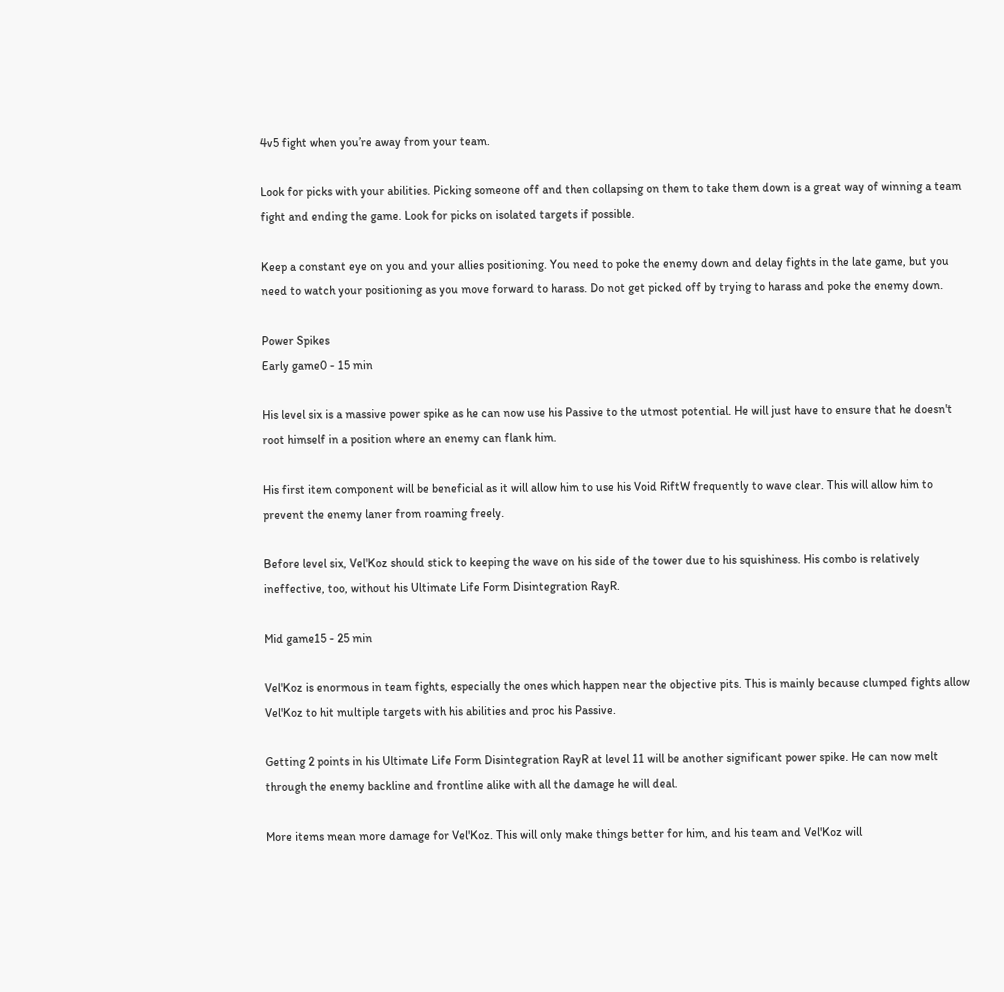4v5 fight when you’re away from your team.

Look for picks with your abilities. Picking someone off and then collapsing on them to take them down is a great way of winning a team fight and ending the game. Look for picks on isolated targets if possible.

Keep a constant eye on you and your allies positioning. You need to poke the enemy down and delay fights in the late game, but you need to watch your positioning as you move forward to harass. Do not get picked off by trying to harass and poke the enemy down.

Power Spikes
Early game0 - 15 min

His level six is a massive power spike as he can now use his Passive to the utmost potential. He will just have to ensure that he doesn't root himself in a position where an enemy can flank him.

His first item component will be beneficial as it will allow him to use his Void RiftW frequently to wave clear. This will allow him to prevent the enemy laner from roaming freely.

Before level six, Vel'Koz should stick to keeping the wave on his side of the tower due to his squishiness. His combo is relatively ineffective, too, without his Ultimate Life Form Disintegration RayR.

Mid game15 - 25 min

Vel'Koz is enormous in team fights, especially the ones which happen near the objective pits. This is mainly because clumped fights allow Vel'Koz to hit multiple targets with his abilities and proc his Passive.

Getting 2 points in his Ultimate Life Form Disintegration RayR at level 11 will be another significant power spike. He can now melt through the enemy backline and frontline alike with all the damage he will deal.

More items mean more damage for Vel'Koz. This will only make things better for him, and his team and Vel'Koz will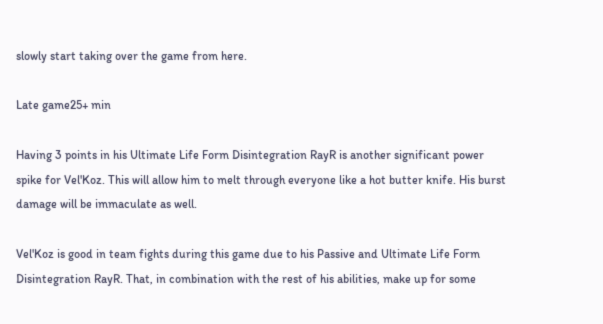slowly start taking over the game from here.

Late game25+ min

Having 3 points in his Ultimate Life Form Disintegration RayR is another significant power spike for Vel'Koz. This will allow him to melt through everyone like a hot butter knife. His burst damage will be immaculate as well.

Vel'Koz is good in team fights during this game due to his Passive and Ultimate Life Form Disintegration RayR. That, in combination with the rest of his abilities, make up for some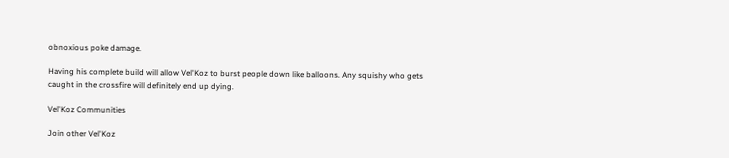obnoxious poke damage.

Having his complete build will allow Vel'Koz to burst people down like balloons. Any squishy who gets caught in the crossfire will definitely end up dying.

Vel'Koz Communities

Join other Vel'Koz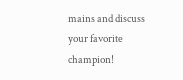mains and discuss your favorite champion!